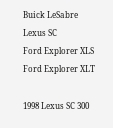Buick LeSabre
Lexus SC
Ford Explorer XLS
Ford Explorer XLT

1998 Lexus SC 300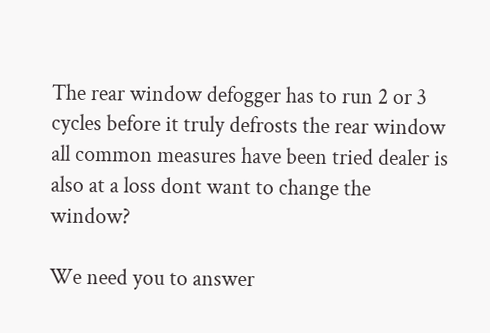The rear window defogger has to run 2 or 3 cycles before it truly defrosts the rear window all common measures have been tried dealer is also at a loss dont want to change the window?

We need you to answer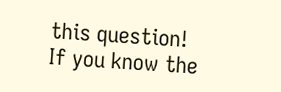this question!
If you know the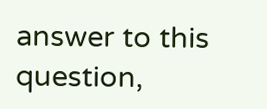answer to this question,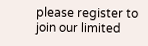please register to join our limited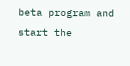beta program and start the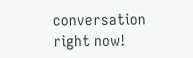conversation right now!